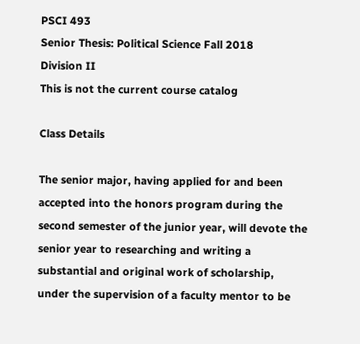PSCI 493
Senior Thesis: Political Science Fall 2018
Division II
This is not the current course catalog

Class Details

The senior major, having applied for and been accepted into the honors program during the second semester of the junior year, will devote the senior year to researching and writing a substantial and original work of scholarship, under the supervision of a faculty mentor to be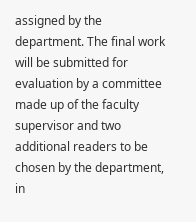assigned by the department. The final work will be submitted for evaluation by a committee made up of the faculty supervisor and two additional readers to be chosen by the department, in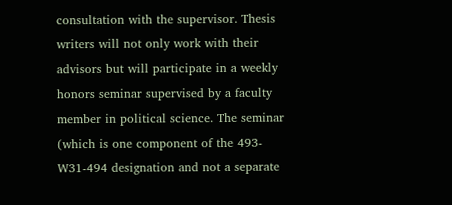consultation with the supervisor. Thesis writers will not only work with their advisors but will participate in a weekly honors seminar supervised by a faculty member in political science. The seminar (which is one component of the 493-W31-494 designation and not a separate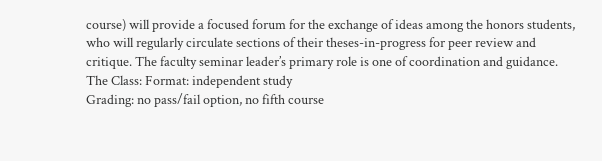course) will provide a focused forum for the exchange of ideas among the honors students, who will regularly circulate sections of their theses-in-progress for peer review and critique. The faculty seminar leader’s primary role is one of coordination and guidance.
The Class: Format: independent study
Grading: no pass/fail option, no fifth course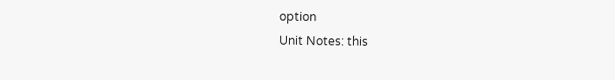option
Unit Notes: this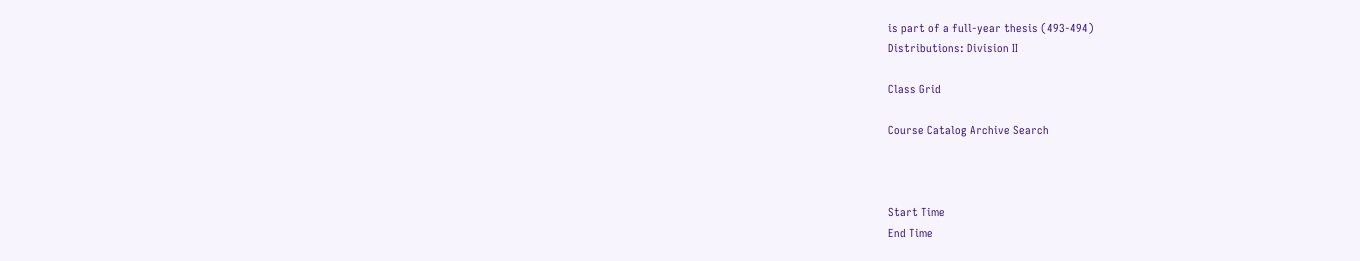is part of a full-year thesis (493-494)
Distributions: Division II

Class Grid

Course Catalog Archive Search



Start Time
End Time